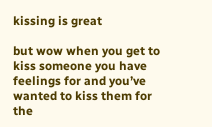kissing is great

but wow when you get to kiss someone you have feelings for and you’ve wanted to kiss them for the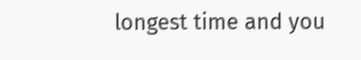longest time and you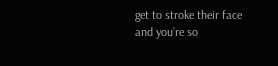get to stroke their face and you’re so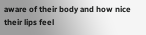aware of their body and how nice their lips feel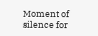Moment of silence for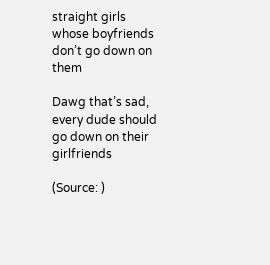straight girls whose boyfriends don’t go down on them

Dawg that’s sad, every dude should go down on their girlfriends

(Source: )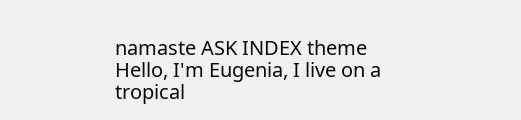namaste ASK INDEX theme
Hello, I'm Eugenia, I live on a tropical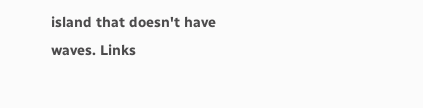island that doesn't have waves. Links